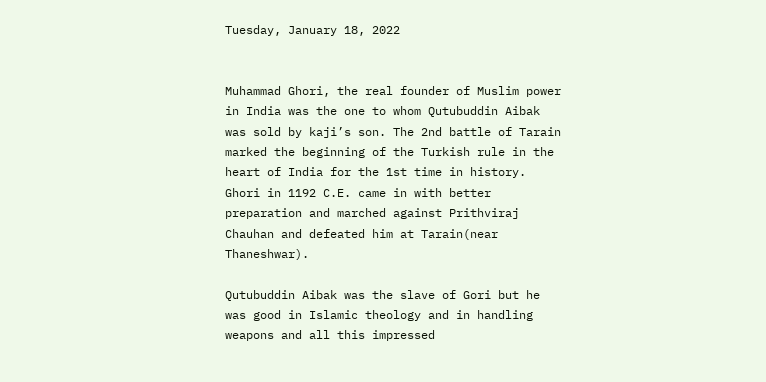Tuesday, January 18, 2022


Muhammad Ghori, the real founder of Muslim power in India was the one to whom Qutubuddin Aibak was sold by kaji’s son. The 2nd battle of Tarain marked the beginning of the Turkish rule in the heart of India for the 1st time in history. Ghori in 1192 C.E. came in with better preparation and marched against Prithviraj Chauhan and defeated him at Tarain(near Thaneshwar).

Qutubuddin Aibak was the slave of Gori but he was good in Islamic theology and in handling weapons and all this impressed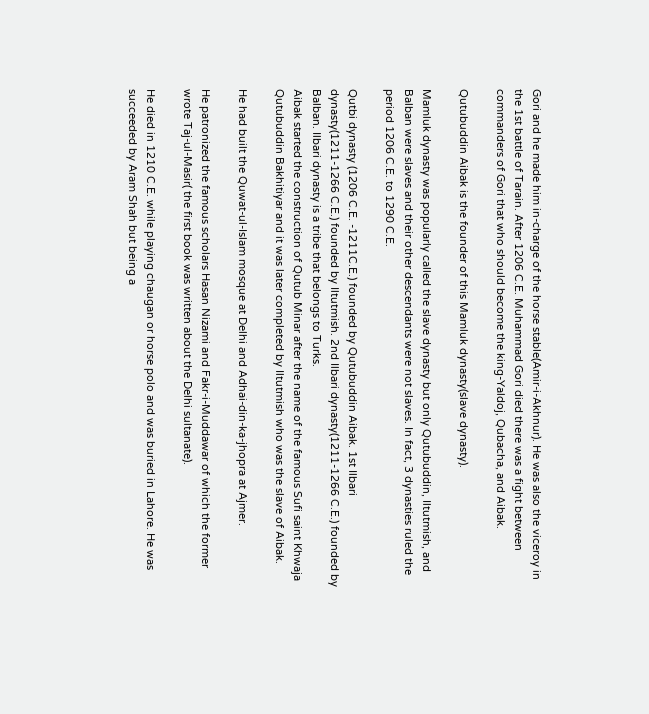Gori and he made him in-charge of the horse stable(Amir-i-Akhnur). He was also the viceroy in the 1st battle of Tarain. After 1206 C.E. Muhammad Gori died there was a fight between commanders of Gori that who should become the king-Yaldoj, Qubacha, and Aibak.

Qutubuddin Aibak is the founder of this Mamluk dynasty(slave dynasty).

Mamluk dynasty was popularly called the slave dynasty but only Qutubuddin, Iltutmish, and Balban were slaves and their other descendants were not slaves. In fact, 3 dynasties ruled the period 1206 C.E. to 1290 C.E.

Qutbi dynasty (1206 C.E. -1211C.E.) founded by Qutubuddin Aibak. 1st Ilbari dynasty(1211-1266 C.E.) founded by Iltutmish. 2nd Ilbari dynasty(1211-1266 C.E.) founded by Balban. Ilbari dynasty is a tribe that belongs to Turks.
Aibak started the construction of Qutub Minar after the name of the famous Sufi saint Khwaja Qutubuddin Bakhitiyar and it was later completed by Iltutmish who was the slave of Aibak.

He had built the Quwat-ul-Islam mosque at Delhi and Adhai-din-ka-jhopra at Ajmer.

He patronized the famous scholars Hasan Nizami and Fakr-i-Muddawar of which the former wrote Taj-ul-Masir( the first book was written about the Delhi sultanate).

He died in 1210 C.E. while playing chaugan or horse polo and was buried in Lahore. He was succeeded by Aram Shah but being a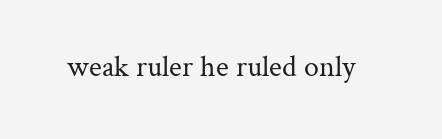weak ruler he ruled only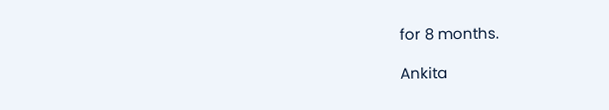for 8 months.

Ankita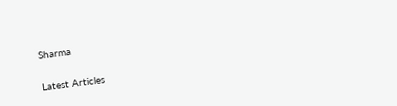Sharma

Latest Articles